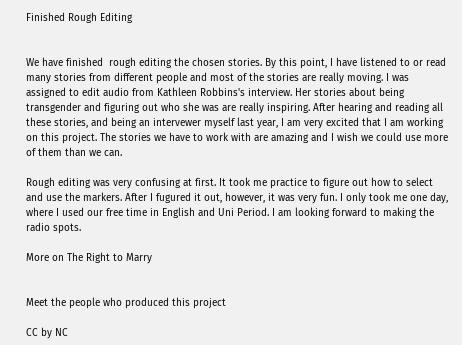Finished Rough Editing


We have finished  rough editing the chosen stories. By this point, I have listened to or read many stories from different people and most of the stories are really moving. I was assigned to edit audio from Kathleen Robbins's interview. Her stories about being transgender and figuring out who she was are really inspiring. After hearing and reading all these stories, and being an intervewer myself last year, I am very excited that I am working on this project. The stories we have to work with are amazing and I wish we could use more of them than we can.

Rough editing was very confusing at first. It took me practice to figure out how to select and use the markers. After I fugured it out, however, it was very fun. I only took me one day, where I used our free time in English and Uni Period. I am looking forward to making the radio spots.

More on The Right to Marry


Meet the people who produced this project

CC by NC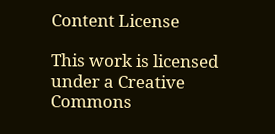Content License

This work is licensed under a Creative Commons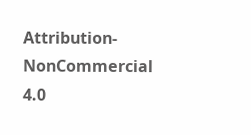Attribution-NonCommercial 4.0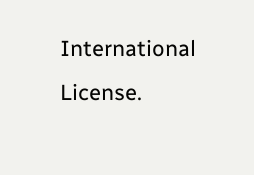International License.